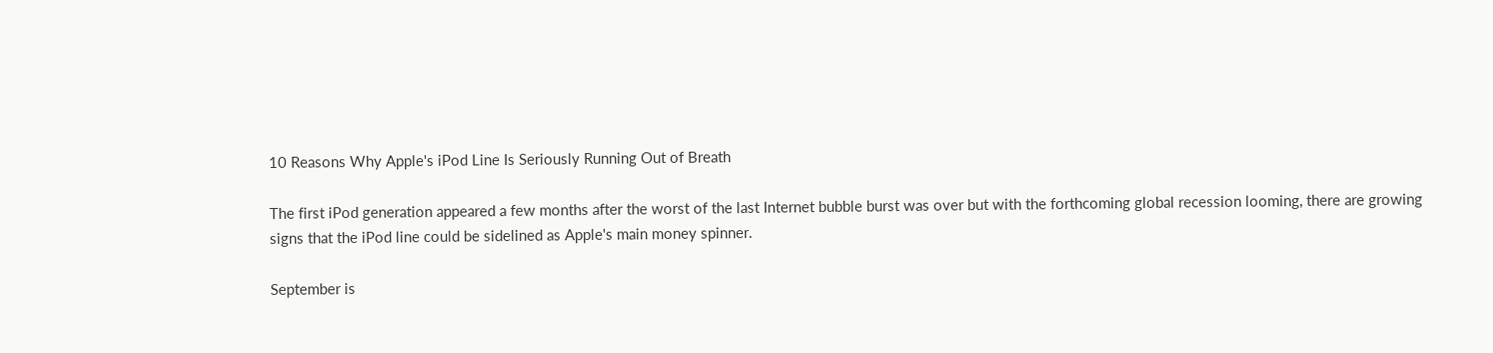10 Reasons Why Apple's iPod Line Is Seriously Running Out of Breath

The first iPod generation appeared a few months after the worst of the last Internet bubble burst was over but with the forthcoming global recession looming, there are growing signs that the iPod line could be sidelined as Apple's main money spinner.

September is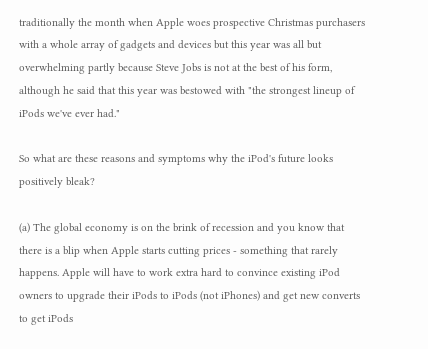traditionally the month when Apple woes prospective Christmas purchasers with a whole array of gadgets and devices but this year was all but overwhelming partly because Steve Jobs is not at the best of his form, although he said that this year was bestowed with "the strongest lineup of iPods we've ever had."

So what are these reasons and symptoms why the iPod's future looks positively bleak?

(a) The global economy is on the brink of recession and you know that there is a blip when Apple starts cutting prices - something that rarely happens. Apple will have to work extra hard to convince existing iPod owners to upgrade their iPods to iPods (not iPhones) and get new converts to get iPods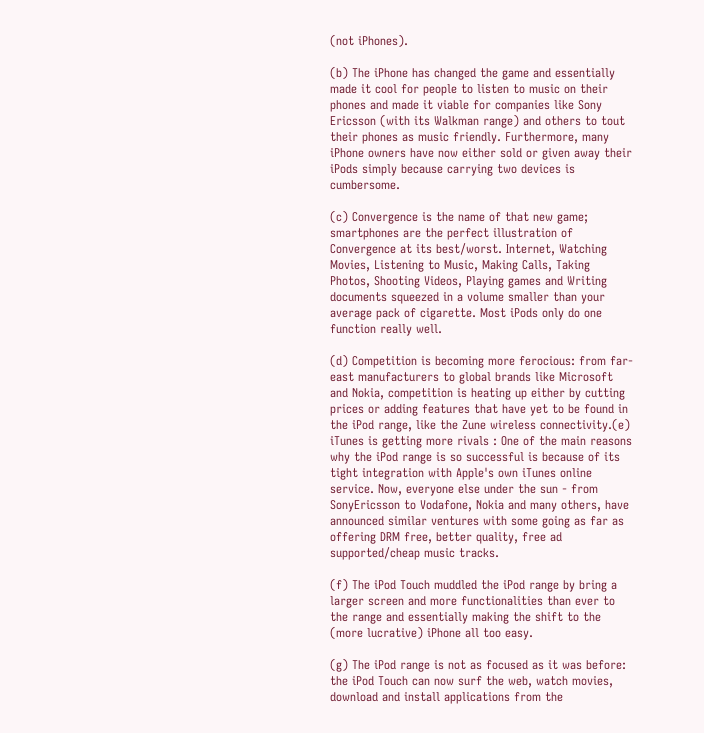(not iPhones).

(b) The iPhone has changed the game and essentially made it cool for people to listen to music on their phones and made it viable for companies like Sony Ericsson (with its Walkman range) and others to tout their phones as music friendly. Furthermore, many iPhone owners have now either sold or given away their iPods simply because carrying two devices is cumbersome.

(c) Convergence is the name of that new game; smartphones are the perfect illustration of Convergence at its best/worst. Internet, Watching Movies, Listening to Music, Making Calls, Taking Photos, Shooting Videos, Playing games and Writing documents squeezed in a volume smaller than your average pack of cigarette. Most iPods only do one function really well.

(d) Competition is becoming more ferocious: from far-east manufacturers to global brands like Microsoft and Nokia, competition is heating up either by cutting prices or adding features that have yet to be found in the iPod range, like the Zune wireless connectivity.(e) iTunes is getting more rivals : One of the main reasons why the iPod range is so successful is because of its tight integration with Apple's own iTunes online service. Now, everyone else under the sun - from SonyEricsson to Vodafone, Nokia and many others, have announced similar ventures with some going as far as offering DRM free, better quality, free ad supported/cheap music tracks.

(f) The iPod Touch muddled the iPod range by bring a larger screen and more functionalities than ever to the range and essentially making the shift to the (more lucrative) iPhone all too easy.

(g) The iPod range is not as focused as it was before: the iPod Touch can now surf the web, watch movies, download and install applications from the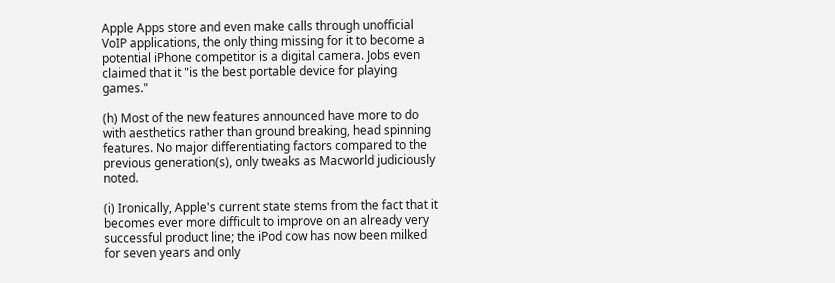Apple Apps store and even make calls through unofficial VoIP applications, the only thing missing for it to become a potential iPhone competitor is a digital camera. Jobs even claimed that it "is the best portable device for playing games."

(h) Most of the new features announced have more to do with aesthetics rather than ground breaking, head spinning features. No major differentiating factors compared to the previous generation(s), only tweaks as Macworld judiciously noted.

(i) Ironically, Apple's current state stems from the fact that it becomes ever more difficult to improve on an already very successful product line; the iPod cow has now been milked for seven years and only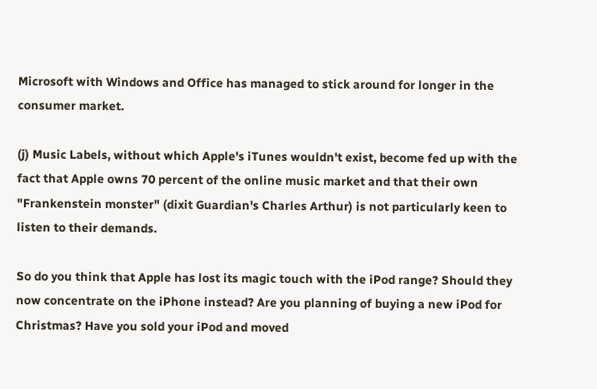Microsoft with Windows and Office has managed to stick around for longer in the consumer market.

(j) Music Labels, without which Apple's iTunes wouldn't exist, become fed up with the fact that Apple owns 70 percent of the online music market and that their own "Frankenstein monster" (dixit Guardian's Charles Arthur) is not particularly keen to listen to their demands.

So do you think that Apple has lost its magic touch with the iPod range? Should they now concentrate on the iPhone instead? Are you planning of buying a new iPod for Christmas? Have you sold your iPod and moved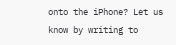onto the iPhone? Let us know by writing to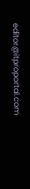editor@itproportal.com